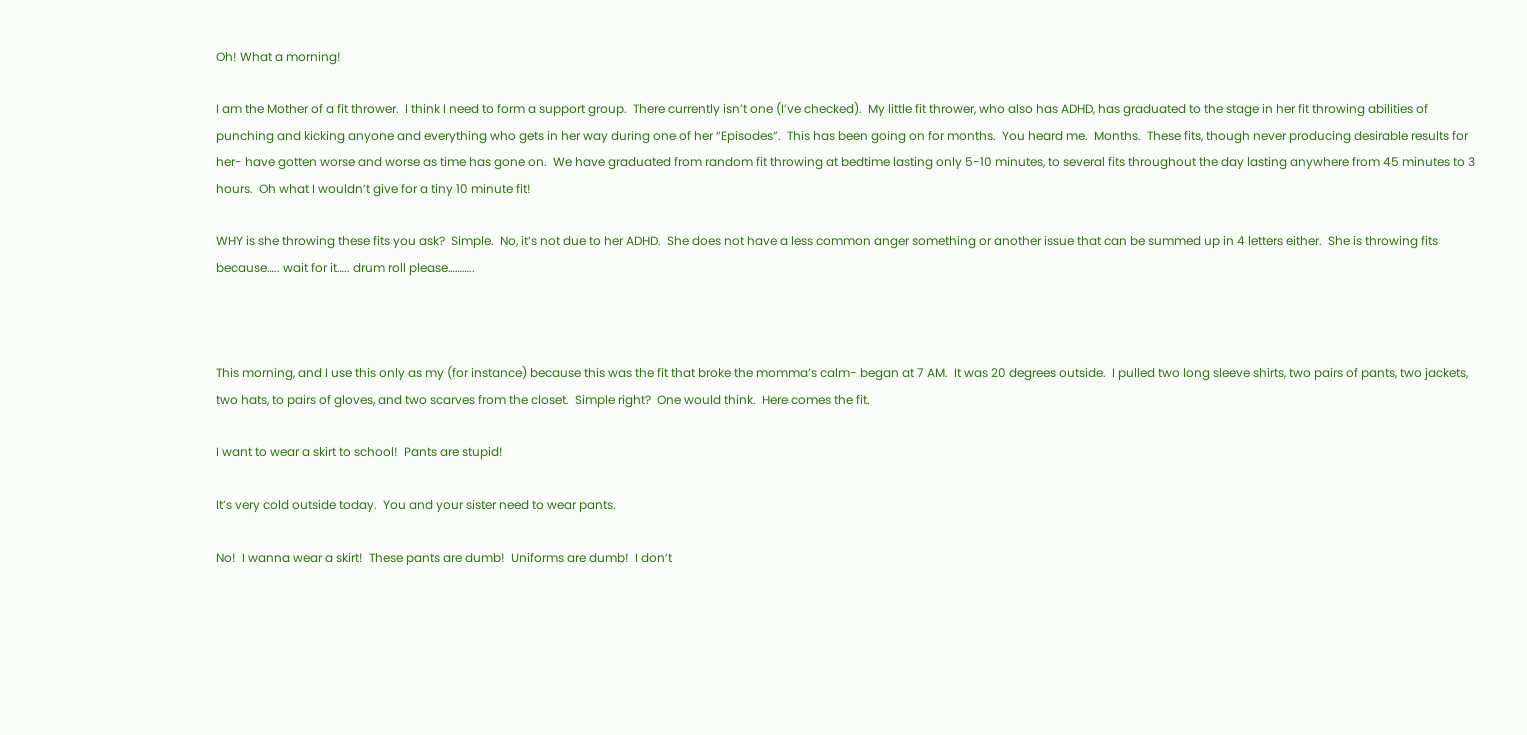Oh! What a morning!

I am the Mother of a fit thrower.  I think I need to form a support group.  There currently isn’t one (I’ve checked).  My little fit thrower, who also has ADHD, has graduated to the stage in her fit throwing abilities of punching and kicking anyone and everything who gets in her way during one of her “Episodes”.  This has been going on for months.  You heard me.  Months.  These fits, though never producing desirable results for her- have gotten worse and worse as time has gone on.  We have graduated from random fit throwing at bedtime lasting only 5-10 minutes, to several fits throughout the day lasting anywhere from 45 minutes to 3 hours.  Oh what I wouldn’t give for a tiny 10 minute fit!

WHY is she throwing these fits you ask?  Simple.  No, it’s not due to her ADHD.  She does not have a less common anger something or another issue that can be summed up in 4 letters either.  She is throwing fits because….. wait for it….. drum roll please………..



This morning, and I use this only as my (for instance) because this was the fit that broke the momma’s calm- began at 7 AM.  It was 20 degrees outside.  I pulled two long sleeve shirts, two pairs of pants, two jackets, two hats, to pairs of gloves, and two scarves from the closet.  Simple right?  One would think.  Here comes the fit.

I want to wear a skirt to school!  Pants are stupid!

It’s very cold outside today.  You and your sister need to wear pants.

No!  I wanna wear a skirt!  These pants are dumb!  Uniforms are dumb!  I don’t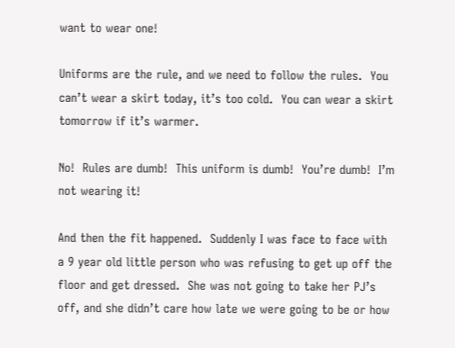want to wear one!

Uniforms are the rule, and we need to follow the rules.  You can’t wear a skirt today, it’s too cold.  You can wear a skirt tomorrow if it’s warmer.

No!  Rules are dumb!  This uniform is dumb!  You’re dumb!  I’m not wearing it!

And then the fit happened.  Suddenly I was face to face with a 9 year old little person who was refusing to get up off the floor and get dressed.  She was not going to take her PJ’s off, and she didn’t care how late we were going to be or how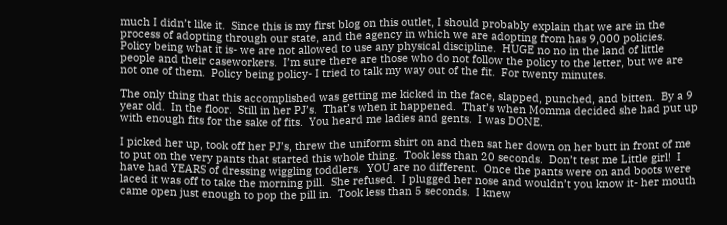much I didn’t like it.  Since this is my first blog on this outlet, I should probably explain that we are in the process of adopting through our state, and the agency in which we are adopting from has 9,000 policies.   Policy being what it is- we are not allowed to use any physical discipline.  HUGE no no in the land of little people and their caseworkers.  I’m sure there are those who do not follow the policy to the letter, but we are not one of them.  Policy being policy- I tried to talk my way out of the fit.  For twenty minutes.

The only thing that this accomplished was getting me kicked in the face, slapped, punched, and bitten.  By a 9 year old.  In the floor.  Still in her PJ’s.  That’s when it happened.  That’s when Momma decided she had put up with enough fits for the sake of fits.  You heard me ladies and gents.  I was DONE.

I picked her up, took off her PJ’s, threw the uniform shirt on and then sat her down on her butt in front of me to put on the very pants that started this whole thing.  Took less than 20 seconds.  Don’t test me Little girl!  I have had YEARS of dressing wiggling toddlers.  YOU are no different.  Once the pants were on and boots were laced it was off to take the morning pill.  She refused.  I plugged her nose and wouldn’t you know it- her mouth came open just enough to pop the pill in.  Took less than 5 seconds.  I knew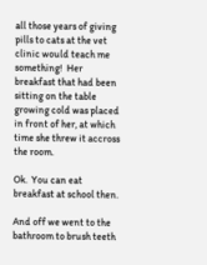all those years of giving pills to cats at the vet clinic would teach me something!  Her breakfast that had been sitting on the table growing cold was placed in front of her, at which time she threw it accross the room.

Ok.  You can eat breakfast at school then.

And off we went to the bathroom to brush teeth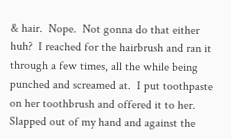& hair.  Nope.  Not gonna do that either huh?  I reached for the hairbrush and ran it through a few times, all the while being punched and screamed at.  I put toothpaste on her toothbrush and offered it to her.  Slapped out of my hand and against the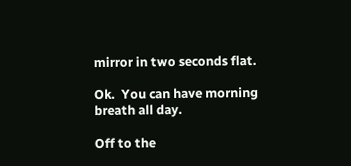mirror in two seconds flat.

Ok.  You can have morning breath all day.

Off to the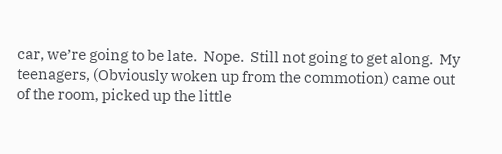car, we’re going to be late.  Nope.  Still not going to get along.  My teenagers, (Obviously woken up from the commotion) came out of the room, picked up the little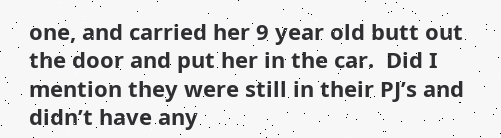one, and carried her 9 year old butt out the door and put her in the car.  Did I mention they were still in their PJ’s and didn’t have any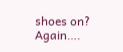shoes on?  Again….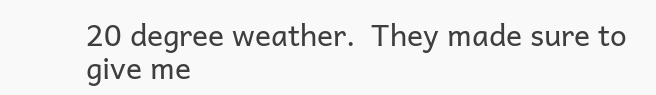20 degree weather.  They made sure to give me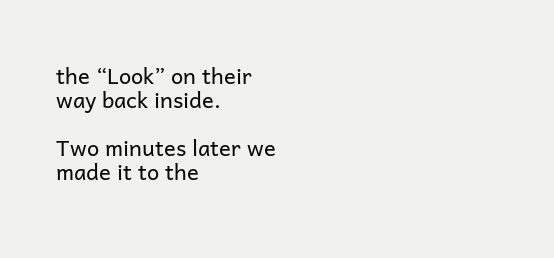the “Look” on their way back inside.

Two minutes later we made it to the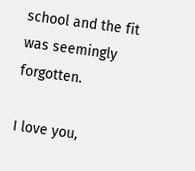school and the fit was seemingly forgotten.

I love you,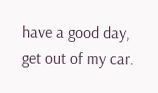have a good day, get out of my car.